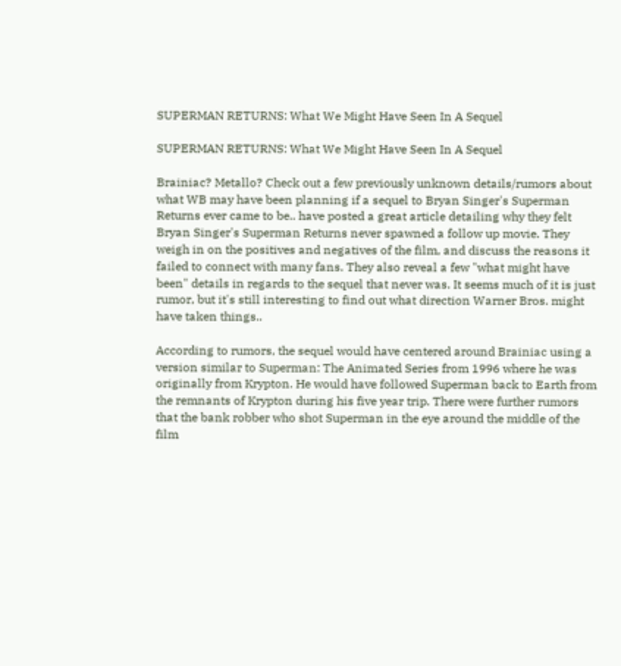SUPERMAN RETURNS: What We Might Have Seen In A Sequel

SUPERMAN RETURNS: What We Might Have Seen In A Sequel

Brainiac? Metallo? Check out a few previously unknown details/rumors about what WB may have been planning if a sequel to Bryan Singer's Superman Returns ever came to be.. have posted a great article detailing why they felt Bryan Singer's Superman Returns never spawned a follow up movie. They weigh in on the positives and negatives of the film, and discuss the reasons it failed to connect with many fans. They also reveal a few "what might have been" details in regards to the sequel that never was. It seems much of it is just rumor, but it's still interesting to find out what direction Warner Bros. might have taken things..

According to rumors, the sequel would have centered around Brainiac using a version similar to Superman: The Animated Series from 1996 where he was originally from Krypton. He would have followed Superman back to Earth from the remnants of Krypton during his five year trip. There were further rumors that the bank robber who shot Superman in the eye around the middle of the film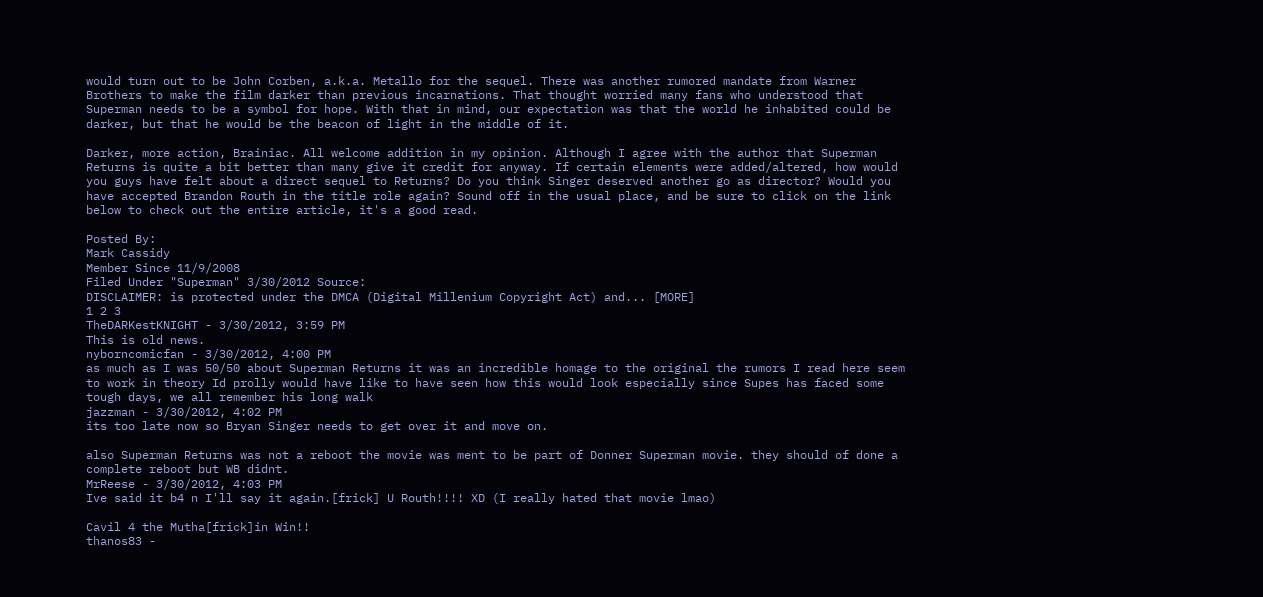would turn out to be John Corben, a.k.a. Metallo for the sequel. There was another rumored mandate from Warner Brothers to make the film darker than previous incarnations. That thought worried many fans who understood that Superman needs to be a symbol for hope. With that in mind, our expectation was that the world he inhabited could be darker, but that he would be the beacon of light in the middle of it.

Darker, more action, Brainiac. All welcome addition in my opinion. Although I agree with the author that Superman Returns is quite a bit better than many give it credit for anyway. If certain elements were added/altered, how would you guys have felt about a direct sequel to Returns? Do you think Singer deserved another go as director? Would you have accepted Brandon Routh in the title role again? Sound off in the usual place, and be sure to click on the link below to check out the entire article, it's a good read.

Posted By:
Mark Cassidy
Member Since 11/9/2008
Filed Under "Superman" 3/30/2012 Source:
DISCLAIMER: is protected under the DMCA (Digital Millenium Copyright Act) and... [MORE]
1 2 3
TheDARKestKNIGHT - 3/30/2012, 3:59 PM
This is old news.
nyborncomicfan - 3/30/2012, 4:00 PM
as much as I was 50/50 about Superman Returns it was an incredible homage to the original the rumors I read here seem to work in theory Id prolly would have like to have seen how this would look especially since Supes has faced some tough days, we all remember his long walk
jazzman - 3/30/2012, 4:02 PM
its too late now so Bryan Singer needs to get over it and move on.

also Superman Returns was not a reboot the movie was ment to be part of Donner Superman movie. they should of done a complete reboot but WB didnt.
MrReese - 3/30/2012, 4:03 PM
Ive said it b4 n I'll say it again.[frick] U Routh!!!! XD (I really hated that movie lmao)

Cavil 4 the Mutha[frick]in Win!!
thanos83 -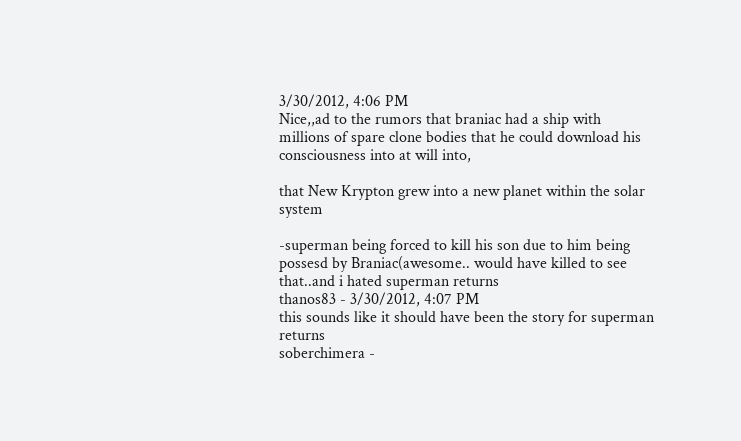3/30/2012, 4:06 PM
Nice,,ad to the rumors that braniac had a ship with millions of spare clone bodies that he could download his consciousness into at will into,

that New Krypton grew into a new planet within the solar system

-superman being forced to kill his son due to him being possesd by Braniac(awesome.. would have killed to see that..and i hated superman returns
thanos83 - 3/30/2012, 4:07 PM
this sounds like it should have been the story for superman returns
soberchimera -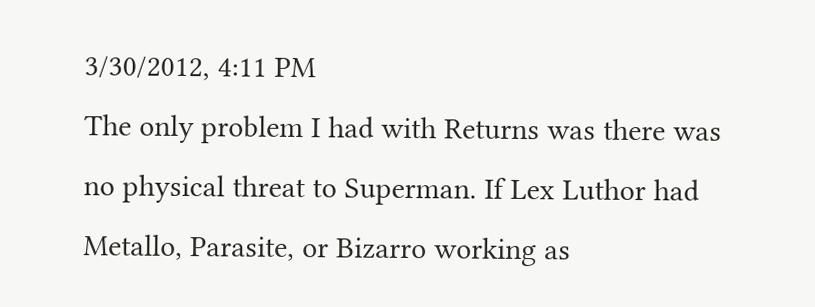3/30/2012, 4:11 PM
The only problem I had with Returns was there was no physical threat to Superman. If Lex Luthor had Metallo, Parasite, or Bizarro working as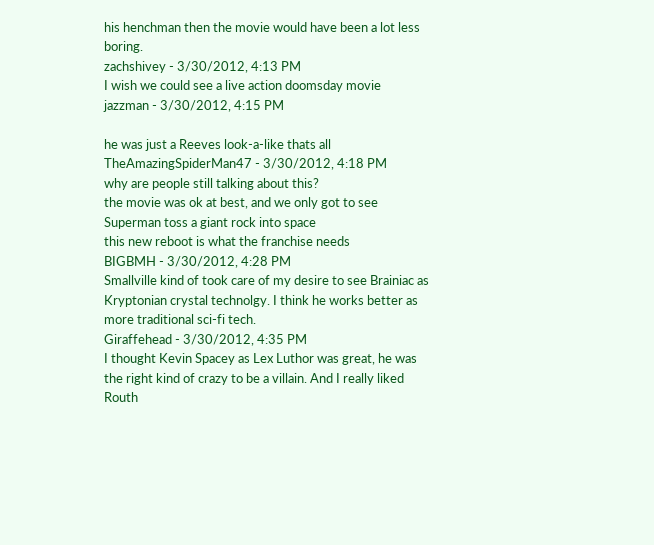his henchman then the movie would have been a lot less boring.
zachshivey - 3/30/2012, 4:13 PM
I wish we could see a live action doomsday movie
jazzman - 3/30/2012, 4:15 PM

he was just a Reeves look-a-like thats all
TheAmazingSpiderMan47 - 3/30/2012, 4:18 PM
why are people still talking about this?
the movie was ok at best, and we only got to see Superman toss a giant rock into space
this new reboot is what the franchise needs
BIGBMH - 3/30/2012, 4:28 PM
Smallville kind of took care of my desire to see Brainiac as Kryptonian crystal technolgy. I think he works better as more traditional sci-fi tech.
Giraffehead - 3/30/2012, 4:35 PM
I thought Kevin Spacey as Lex Luthor was great, he was the right kind of crazy to be a villain. And I really liked Routh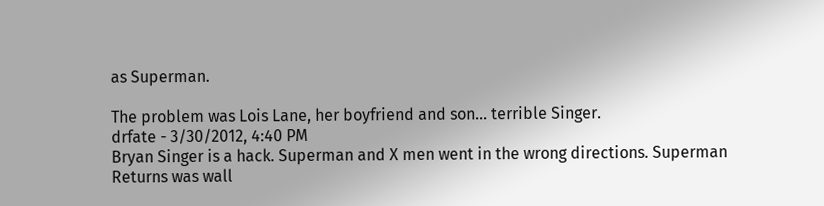as Superman.

The problem was Lois Lane, her boyfriend and son... terrible Singer.
drfate - 3/30/2012, 4:40 PM
Bryan Singer is a hack. Superman and X men went in the wrong directions. Superman Returns was wall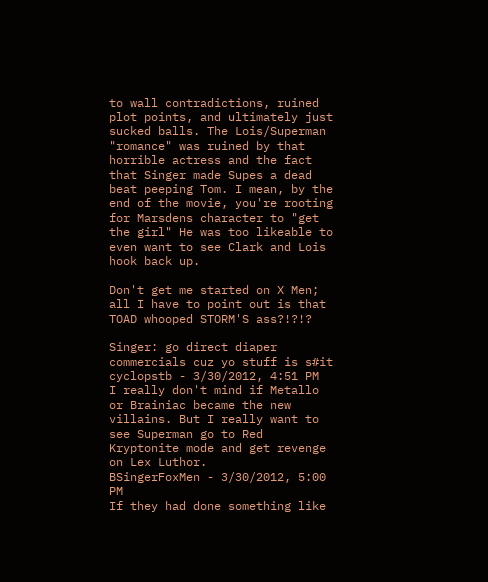to wall contradictions, ruined plot points, and ultimately just sucked balls. The Lois/Superman "romance" was ruined by that horrible actress and the fact that Singer made Supes a dead beat peeping Tom. I mean, by the end of the movie, you're rooting for Marsdens character to "get the girl" He was too likeable to even want to see Clark and Lois hook back up.

Don't get me started on X Men; all I have to point out is that TOAD whooped STORM'S ass?!?!?

Singer: go direct diaper commercials cuz yo stuff is s#it
cyclopstb - 3/30/2012, 4:51 PM
I really don't mind if Metallo or Brainiac became the new villains. But I really want to see Superman go to Red Kryptonite mode and get revenge on Lex Luthor.
BSingerFoxMen - 3/30/2012, 5:00 PM
If they had done something like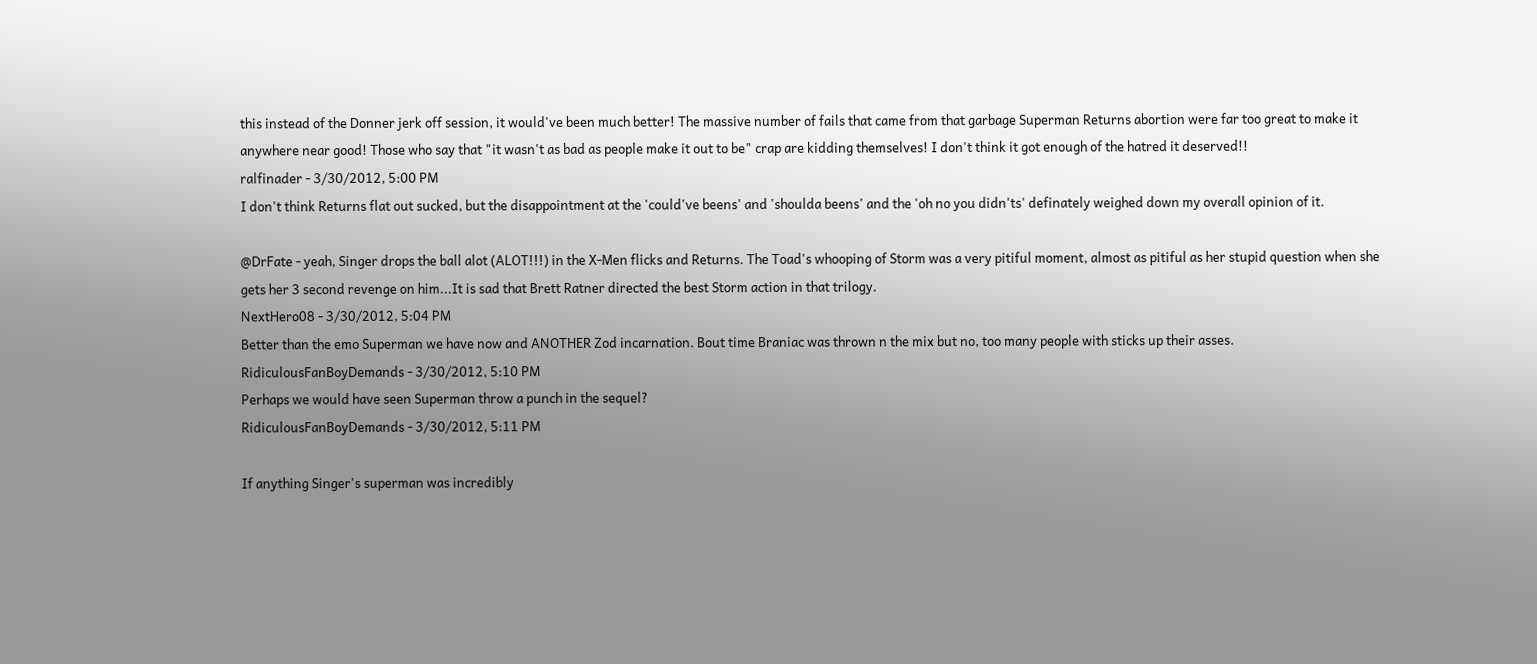this instead of the Donner jerk off session, it would've been much better! The massive number of fails that came from that garbage Superman Returns abortion were far too great to make it anywhere near good! Those who say that "it wasn't as bad as people make it out to be" crap are kidding themselves! I don't think it got enough of the hatred it deserved!!
ralfinader - 3/30/2012, 5:00 PM
I don't think Returns flat out sucked, but the disappointment at the 'could've beens' and 'shoulda beens' and the 'oh no you didn'ts' definately weighed down my overall opinion of it.

@DrFate - yeah, Singer drops the ball alot (ALOT!!!) in the X-Men flicks and Returns. The Toad's whooping of Storm was a very pitiful moment, almost as pitiful as her stupid question when she gets her 3 second revenge on him...It is sad that Brett Ratner directed the best Storm action in that trilogy.
NextHero08 - 3/30/2012, 5:04 PM
Better than the emo Superman we have now and ANOTHER Zod incarnation. Bout time Braniac was thrown n the mix but no, too many people with sticks up their asses.
RidiculousFanBoyDemands - 3/30/2012, 5:10 PM
Perhaps we would have seen Superman throw a punch in the sequel?
RidiculousFanBoyDemands - 3/30/2012, 5:11 PM

If anything Singer's superman was incredibly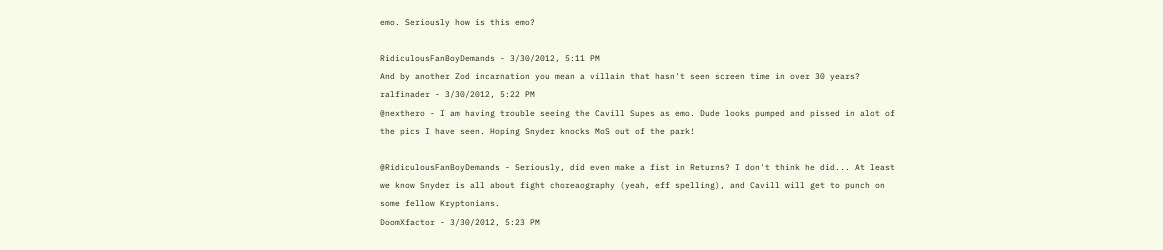emo. Seriously how is this emo?

RidiculousFanBoyDemands - 3/30/2012, 5:11 PM
And by another Zod incarnation you mean a villain that hasn't seen screen time in over 30 years?
ralfinader - 3/30/2012, 5:22 PM
@nexthero - I am having trouble seeing the Cavill Supes as emo. Dude looks pumped and pissed in alot of the pics I have seen. Hoping Snyder knocks MoS out of the park!

@RidiculousFanBoyDemands - Seriously, did even make a fist in Returns? I don't think he did... At least we know Snyder is all about fight choreaography (yeah, eff spelling), and Cavill will get to punch on some fellow Kryptonians.
DoomXfactor - 3/30/2012, 5:23 PM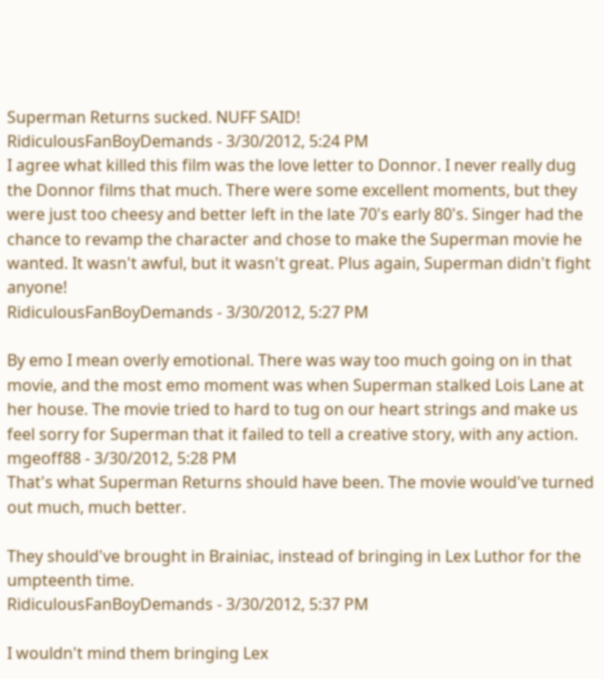Superman Returns sucked. NUFF SAID!
RidiculousFanBoyDemands - 3/30/2012, 5:24 PM
I agree what killed this film was the love letter to Donnor. I never really dug the Donnor films that much. There were some excellent moments, but they were just too cheesy and better left in the late 70's early 80's. Singer had the chance to revamp the character and chose to make the Superman movie he wanted. It wasn't awful, but it wasn't great. Plus again, Superman didn't fight anyone!
RidiculousFanBoyDemands - 3/30/2012, 5:27 PM

By emo I mean overly emotional. There was way too much going on in that movie, and the most emo moment was when Superman stalked Lois Lane at her house. The movie tried to hard to tug on our heart strings and make us feel sorry for Superman that it failed to tell a creative story, with any action.
mgeoff88 - 3/30/2012, 5:28 PM
That's what Superman Returns should have been. The movie would've turned out much, much better.

They should've brought in Brainiac, instead of bringing in Lex Luthor for the umpteenth time.
RidiculousFanBoyDemands - 3/30/2012, 5:37 PM

I wouldn't mind them bringing Lex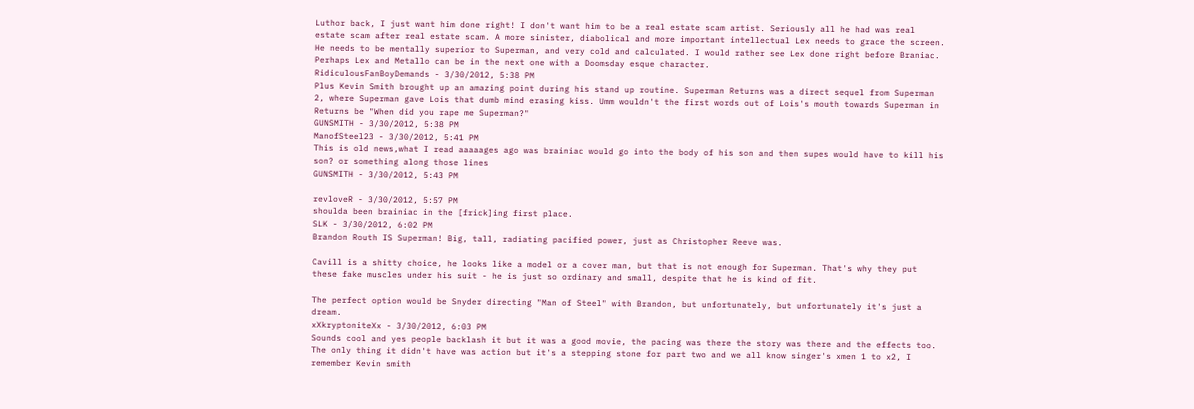Luthor back, I just want him done right! I don't want him to be a real estate scam artist. Seriously all he had was real estate scam after real estate scam. A more sinister, diabolical and more important intellectual Lex needs to grace the screen. He needs to be mentally superior to Superman, and very cold and calculated. I would rather see Lex done right before Braniac. Perhaps Lex and Metallo can be in the next one with a Doomsday esque character.
RidiculousFanBoyDemands - 3/30/2012, 5:38 PM
Plus Kevin Smith brought up an amazing point during his stand up routine. Superman Returns was a direct sequel from Superman 2, where Superman gave Lois that dumb mind erasing kiss. Umm wouldn't the first words out of Lois's mouth towards Superman in Returns be "When did you rape me Superman?"
GUNSMITH - 3/30/2012, 5:38 PM
ManofSteel23 - 3/30/2012, 5:41 PM
This is old news,what I read aaaaages ago was brainiac would go into the body of his son and then supes would have to kill his son? or something along those lines
GUNSMITH - 3/30/2012, 5:43 PM

revloveR - 3/30/2012, 5:57 PM
shoulda been brainiac in the [frick]ing first place.
SLK - 3/30/2012, 6:02 PM
Brandon Routh IS Superman! Big, tall, radiating pacified power, just as Christopher Reeve was.

Cavill is a shitty choice, he looks like a model or a cover man, but that is not enough for Superman. That's why they put these fake muscles under his suit - he is just so ordinary and small, despite that he is kind of fit.

The perfect option would be Snyder directing "Man of Steel" with Brandon, but unfortunately, but unfortunately it's just a dream.
xXkryptoniteXx - 3/30/2012, 6:03 PM
Sounds cool and yes people backlash it but it was a good movie, the pacing was there the story was there and the effects too. The only thing it didn't have was action but it's a stepping stone for part two and we all know singer's xmen 1 to x2, I remember Kevin smith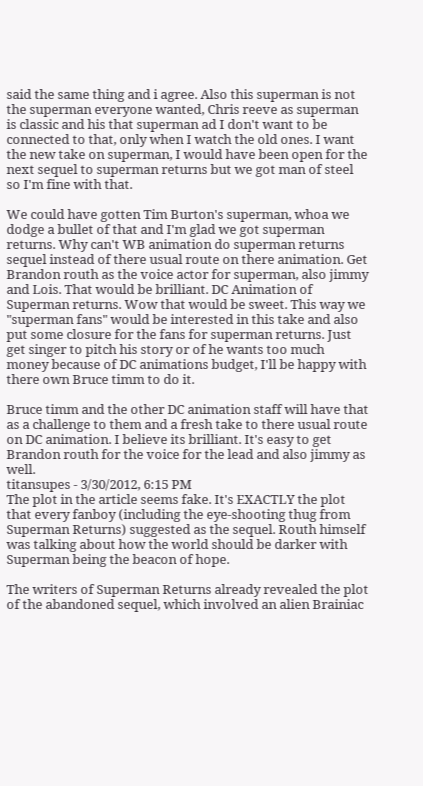said the same thing and i agree. Also this superman is not the superman everyone wanted, Chris reeve as superman is classic and his that superman ad I don't want to be connected to that, only when I watch the old ones. I want the new take on superman, I would have been open for the next sequel to superman returns but we got man of steel so I'm fine with that.

We could have gotten Tim Burton's superman, whoa we dodge a bullet of that and I'm glad we got superman returns. Why can't WB animation do superman returns sequel instead of there usual route on there animation. Get Brandon routh as the voice actor for superman, also jimmy and Lois. That would be brilliant. DC Animation of Superman returns. Wow that would be sweet. This way we "superman fans" would be interested in this take and also put some closure for the fans for superman returns. Just get singer to pitch his story or of he wants too much money because of DC animations budget, I'll be happy with there own Bruce timm to do it.

Bruce timm and the other DC animation staff will have that as a challenge to them and a fresh take to there usual route on DC animation. I believe its brilliant. It's easy to get Brandon routh for the voice for the lead and also jimmy as well.
titansupes - 3/30/2012, 6:15 PM
The plot in the article seems fake. It's EXACTLY the plot that every fanboy (including the eye-shooting thug from Superman Returns) suggested as the sequel. Routh himself was talking about how the world should be darker with Superman being the beacon of hope.

The writers of Superman Returns already revealed the plot of the abandoned sequel, which involved an alien Brainiac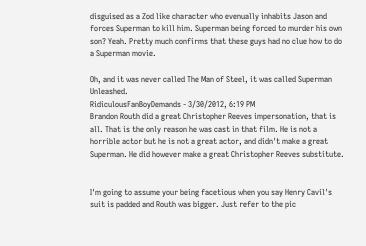disguised as a Zod like character who evenually inhabits Jason and forces Superman to kill him. Superman being forced to murder his own son? Yeah. Pretty much confirms that these guys had no clue how to do a Superman movie.

Oh, and it was never called The Man of Steel, it was called Superman Unleashed.
RidiculousFanBoyDemands - 3/30/2012, 6:19 PM
Brandon Routh did a great Christopher Reeves impersonation, that is all. That is the only reason he was cast in that film. He is not a horrible actor but he is not a great actor, and didn't make a great Superman. He did however make a great Christopher Reeves substitute.


I'm going to assume your being facetious when you say Henry Cavil's suit is padded and Routh was bigger. Just refer to the pic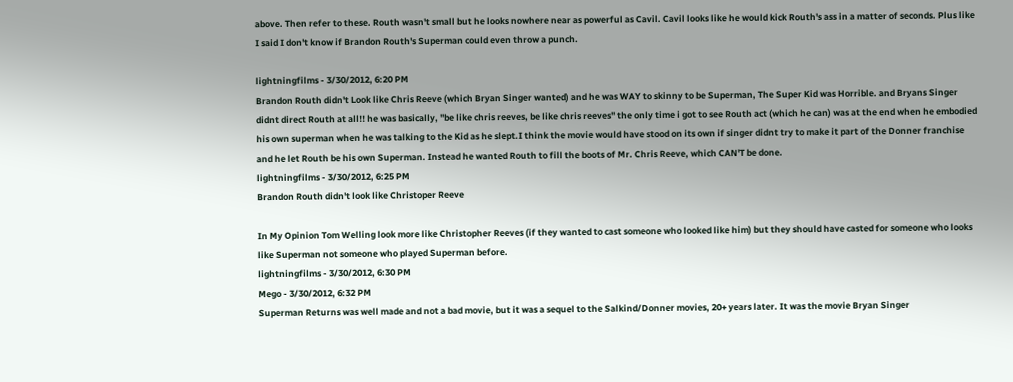above. Then refer to these. Routh wasn't small but he looks nowhere near as powerful as Cavil. Cavil looks like he would kick Routh's ass in a matter of seconds. Plus like I said I don't know if Brandon Routh's Superman could even throw a punch.

lightningfilms - 3/30/2012, 6:20 PM
Brandon Routh didn't Look like Chris Reeve (which Bryan Singer wanted) and he was WAY to skinny to be Superman, The Super Kid was Horrible. and Bryans Singer didnt direct Routh at all!! he was basically, "be like chris reeves, be like chris reeves" the only time i got to see Routh act (which he can) was at the end when he embodied his own superman when he was talking to the Kid as he slept.I think the movie would have stood on its own if singer didnt try to make it part of the Donner franchise and he let Routh be his own Superman. Instead he wanted Routh to fill the boots of Mr. Chris Reeve, which CAN'T be done.
lightningfilms - 3/30/2012, 6:25 PM
Brandon Routh didn't look like Christoper Reeve

In My Opinion Tom Welling look more like Christopher Reeves (if they wanted to cast someone who looked like him) but they should have casted for someone who looks like Superman not someone who played Superman before.
lightningfilms - 3/30/2012, 6:30 PM
Mego - 3/30/2012, 6:32 PM
Superman Returns was well made and not a bad movie, but it was a sequel to the Salkind/Donner movies, 20+ years later. It was the movie Bryan Singer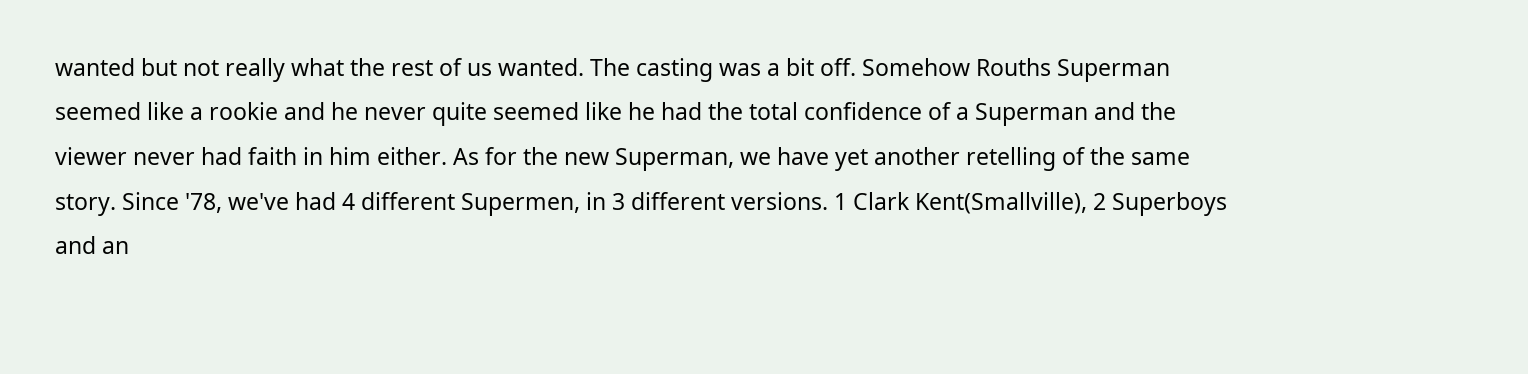wanted but not really what the rest of us wanted. The casting was a bit off. Somehow Rouths Superman seemed like a rookie and he never quite seemed like he had the total confidence of a Superman and the viewer never had faith in him either. As for the new Superman, we have yet another retelling of the same story. Since '78, we've had 4 different Supermen, in 3 different versions. 1 Clark Kent(Smallville), 2 Superboys and an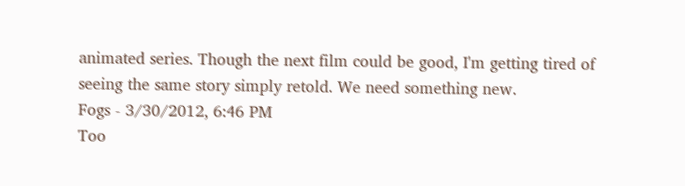animated series. Though the next film could be good, I'm getting tired of seeing the same story simply retold. We need something new.
Fogs - 3/30/2012, 6:46 PM
Too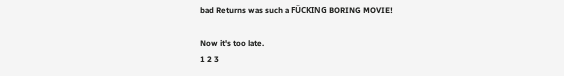bad Returns was such a FÜCKING BORING MOVIE!

Now it's too late.
1 2 3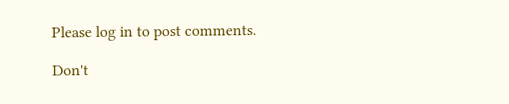Please log in to post comments.

Don't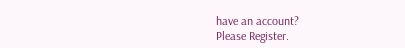have an account?
Please Register.